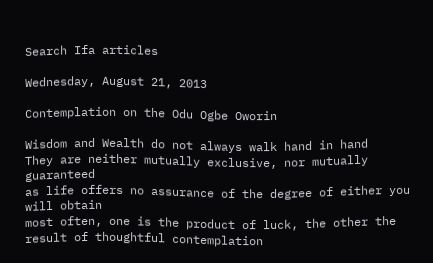Search Ifa articles

Wednesday, August 21, 2013

Contemplation on the Odu Ogbe Oworin

Wisdom and Wealth do not always walk hand in hand
They are neither mutually exclusive, nor mutually guaranteed
as life offers no assurance of the degree of either you will obtain
most often, one is the product of luck, the other the result of thoughtful contemplation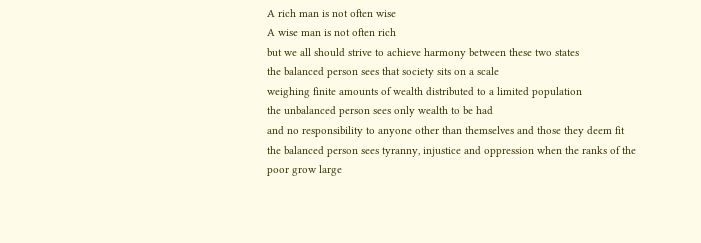A rich man is not often wise
A wise man is not often rich
but we all should strive to achieve harmony between these two states
the balanced person sees that society sits on a scale
weighing finite amounts of wealth distributed to a limited population
the unbalanced person sees only wealth to be had
and no responsibility to anyone other than themselves and those they deem fit
the balanced person sees tyranny, injustice and oppression when the ranks of the poor grow large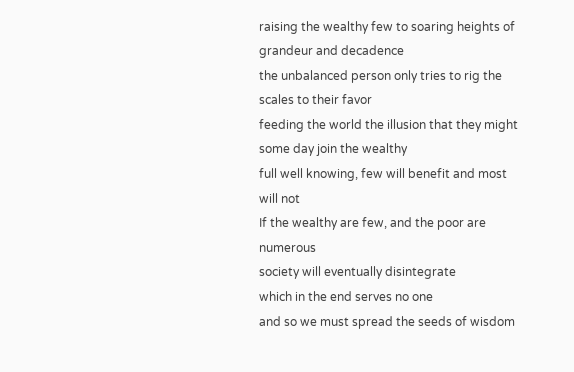raising the wealthy few to soaring heights of grandeur and decadence
the unbalanced person only tries to rig the scales to their favor
feeding the world the illusion that they might some day join the wealthy
full well knowing, few will benefit and most will not
If the wealthy are few, and the poor are numerous
society will eventually disintegrate
which in the end serves no one
and so we must spread the seeds of wisdom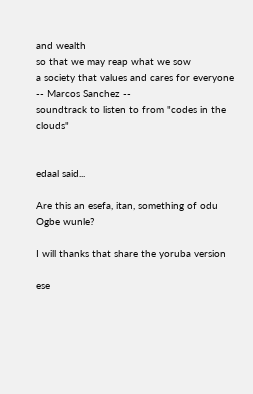and wealth
so that we may reap what we sow
a society that values and cares for everyone
-- Marcos Sanchez --
soundtrack to listen to from "codes in the clouds"


edaal said...

Are this an esefa, itan, something of odu Ogbe wunle?

I will thanks that share the yoruba version

ese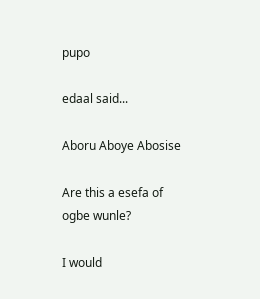pupo

edaal said...

Aboru Aboye Abosise

Are this a esefa of ogbe wunle?

I would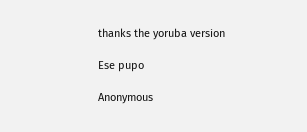thanks the yoruba version

Ese pupo

Anonymous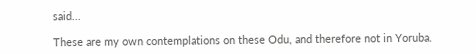said...

These are my own contemplations on these Odu, and therefore not in Yoruba.